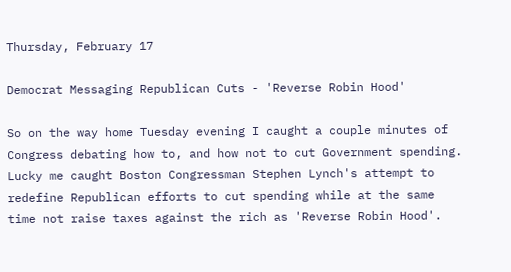Thursday, February 17

Democrat Messaging Republican Cuts - 'Reverse Robin Hood'

So on the way home Tuesday evening I caught a couple minutes of Congress debating how to, and how not to cut Government spending. Lucky me caught Boston Congressman Stephen Lynch's attempt to redefine Republican efforts to cut spending while at the same time not raise taxes against the rich as 'Reverse Robin Hood'.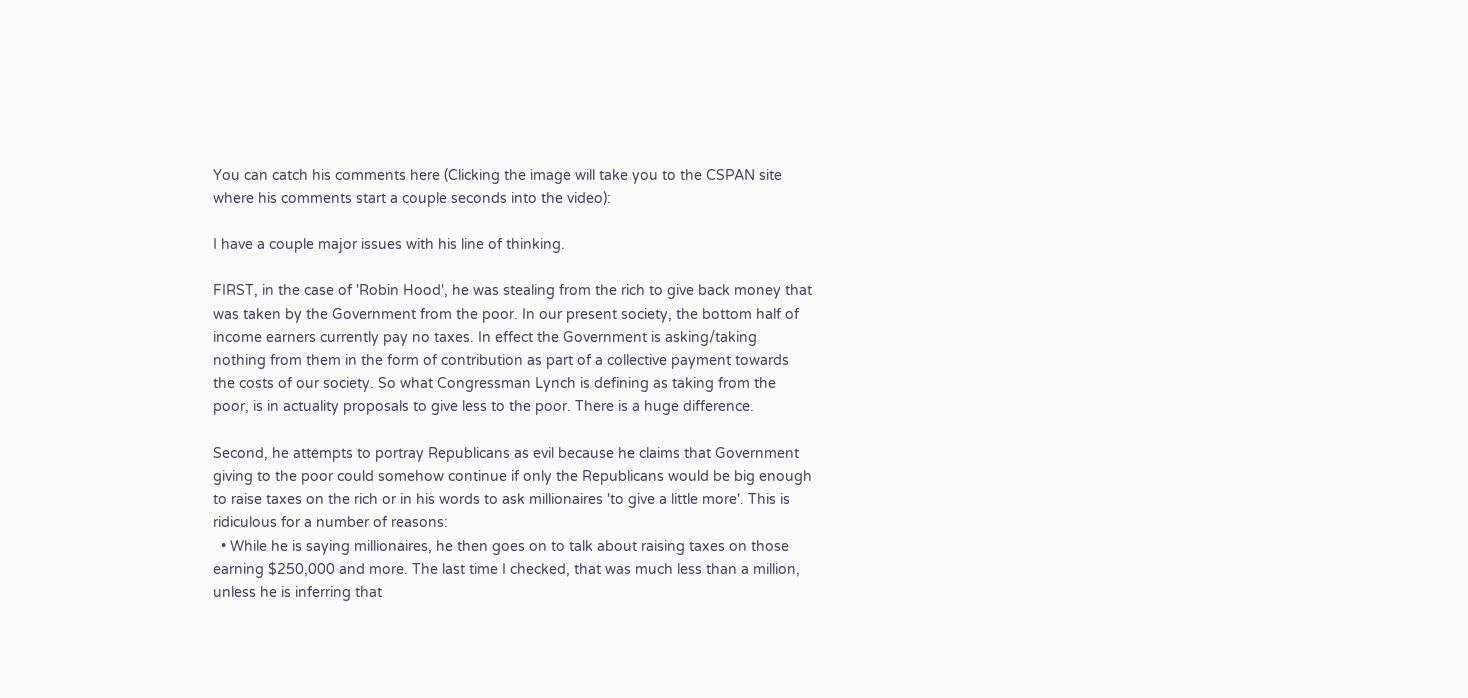You can catch his comments here (Clicking the image will take you to the CSPAN site where his comments start a couple seconds into the video):

I have a couple major issues with his line of thinking.

FIRST, in the case of 'Robin Hood', he was stealing from the rich to give back money that was taken by the Government from the poor. In our present society, the bottom half of income earners currently pay no taxes. In effect the Government is asking/taking nothing from them in the form of contribution as part of a collective payment towards the costs of our society. So what Congressman Lynch is defining as taking from the poor, is in actuality proposals to give less to the poor. There is a huge difference.

Second, he attempts to portray Republicans as evil because he claims that Government giving to the poor could somehow continue if only the Republicans would be big enough to raise taxes on the rich or in his words to ask millionaires 'to give a little more'. This is ridiculous for a number of reasons:
  • While he is saying millionaires, he then goes on to talk about raising taxes on those earning $250,000 and more. The last time I checked, that was much less than a million, unless he is inferring that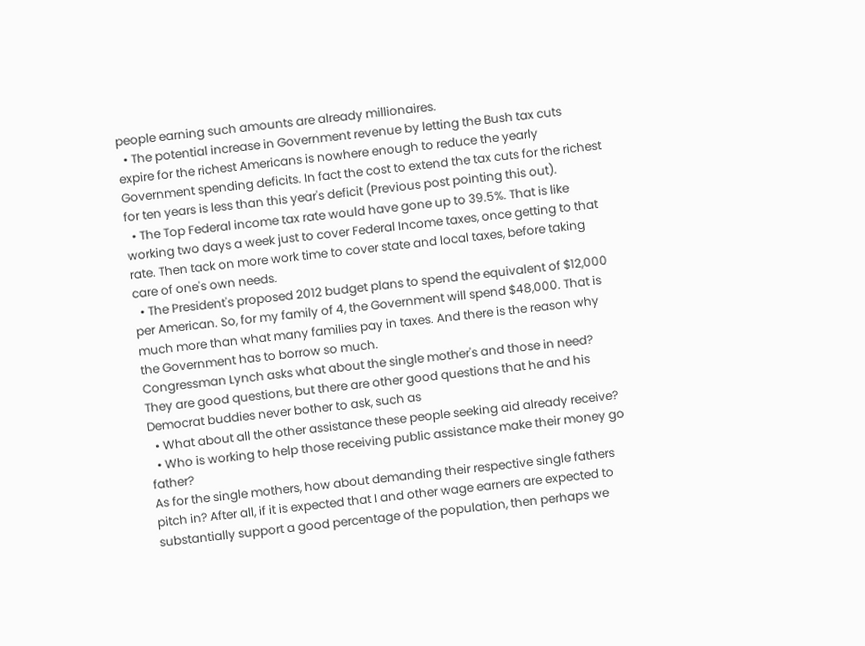people earning such amounts are already millionaires.
  • The potential increase in Government revenue by letting the Bush tax cuts expire for the richest Americans is nowhere enough to reduce the yearly Government spending deficits. In fact the cost to extend the tax cuts for the richest for ten years is less than this year's deficit (Previous post pointing this out).
  • The Top Federal income tax rate would have gone up to 39.5%. That is like working two days a week just to cover Federal Income taxes, once getting to that rate. Then tack on more work time to cover state and local taxes, before taking care of one's own needs.
  • The President's proposed 2012 budget plans to spend the equivalent of $12,000 per American. So, for my family of 4, the Government will spend $48,000. That is much more than what many families pay in taxes. And there is the reason why the Government has to borrow so much.
Congressman Lynch asks what about the single mother's and those in need? They are good questions, but there are other good questions that he and his Democrat buddies never bother to ask, such as
  • What about all the other assistance these people seeking aid already receive?
  • Who is working to help those receiving public assistance make their money go father?
As for the single mothers, how about demanding their respective single fathers pitch in? After all, if it is expected that I and other wage earners are expected to substantially support a good percentage of the population, then perhaps we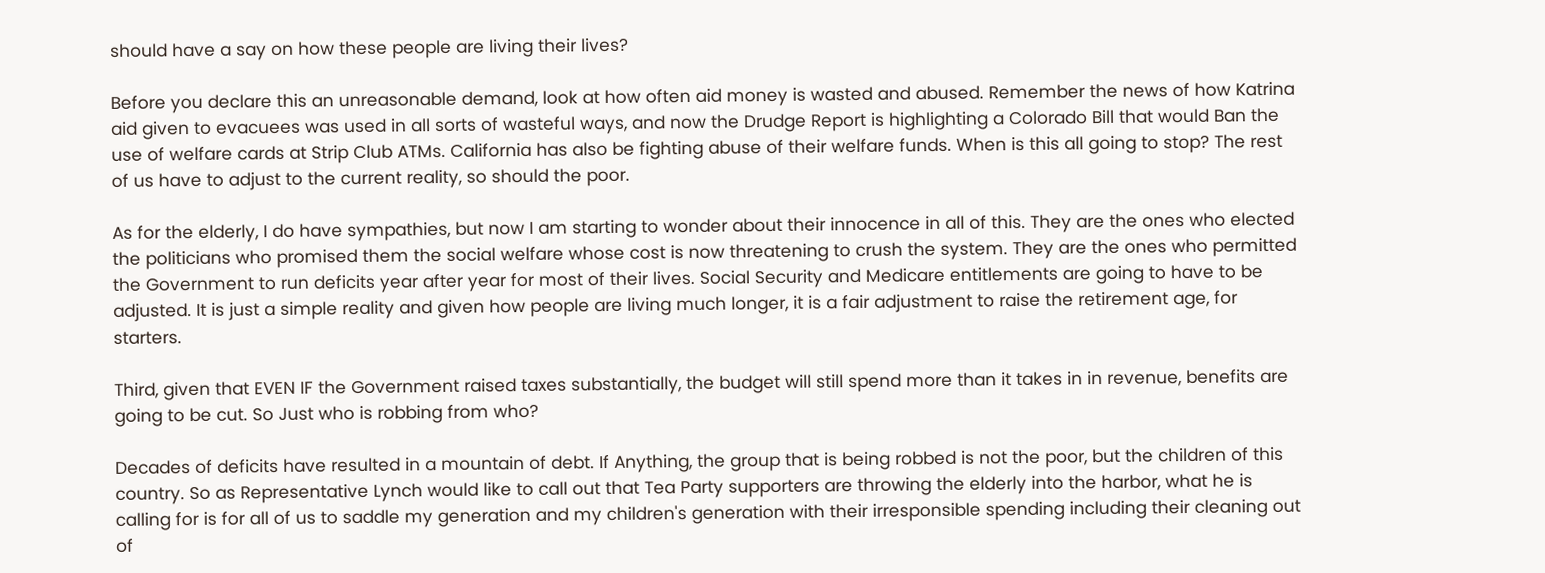should have a say on how these people are living their lives?

Before you declare this an unreasonable demand, look at how often aid money is wasted and abused. Remember the news of how Katrina aid given to evacuees was used in all sorts of wasteful ways, and now the Drudge Report is highlighting a Colorado Bill that would Ban the use of welfare cards at Strip Club ATMs. California has also be fighting abuse of their welfare funds. When is this all going to stop? The rest of us have to adjust to the current reality, so should the poor.

As for the elderly, I do have sympathies, but now I am starting to wonder about their innocence in all of this. They are the ones who elected the politicians who promised them the social welfare whose cost is now threatening to crush the system. They are the ones who permitted the Government to run deficits year after year for most of their lives. Social Security and Medicare entitlements are going to have to be adjusted. It is just a simple reality and given how people are living much longer, it is a fair adjustment to raise the retirement age, for starters.

Third, given that EVEN IF the Government raised taxes substantially, the budget will still spend more than it takes in in revenue, benefits are going to be cut. So Just who is robbing from who?

Decades of deficits have resulted in a mountain of debt. If Anything, the group that is being robbed is not the poor, but the children of this country. So as Representative Lynch would like to call out that Tea Party supporters are throwing the elderly into the harbor, what he is calling for is for all of us to saddle my generation and my children's generation with their irresponsible spending including their cleaning out of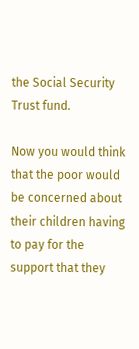the Social Security Trust fund.

Now you would think that the poor would be concerned about their children having to pay for the support that they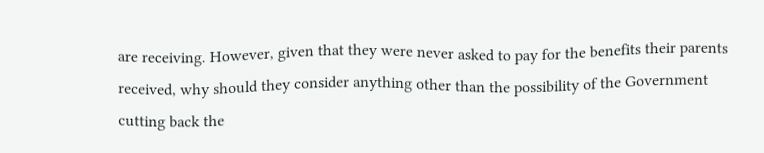are receiving. However, given that they were never asked to pay for the benefits their parents received, why should they consider anything other than the possibility of the Government cutting back the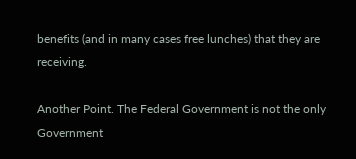benefits (and in many cases free lunches) that they are receiving.

Another Point. The Federal Government is not the only Government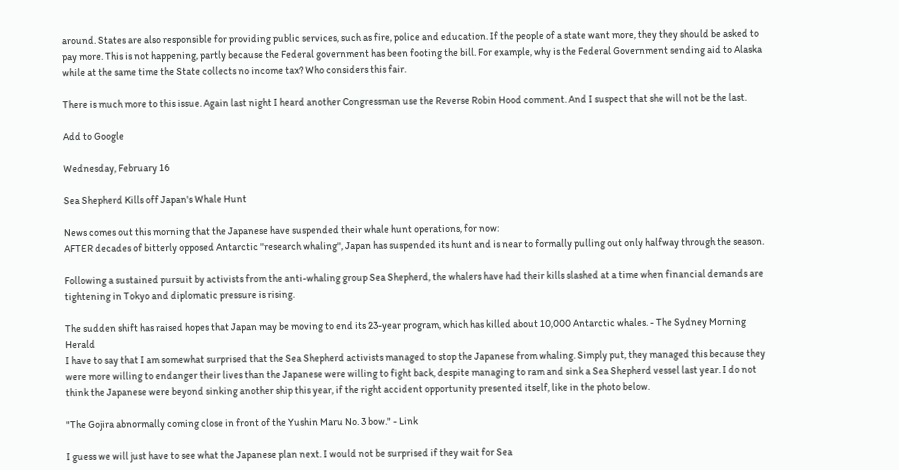around. States are also responsible for providing public services, such as fire, police and education. If the people of a state want more, they they should be asked to pay more. This is not happening, partly because the Federal government has been footing the bill. For example, why is the Federal Government sending aid to Alaska while at the same time the State collects no income tax? Who considers this fair.

There is much more to this issue. Again last night I heard another Congressman use the Reverse Robin Hood comment. And I suspect that she will not be the last.

Add to Google

Wednesday, February 16

Sea Shepherd Kills off Japan's Whale Hunt

News comes out this morning that the Japanese have suspended their whale hunt operations, for now:
AFTER decades of bitterly opposed Antarctic ''research whaling'', Japan has suspended its hunt and is near to formally pulling out only halfway through the season.

Following a sustained pursuit by activists from the anti-whaling group Sea Shepherd, the whalers have had their kills slashed at a time when financial demands are tightening in Tokyo and diplomatic pressure is rising.

The sudden shift has raised hopes that Japan may be moving to end its 23-year program, which has killed about 10,000 Antarctic whales. - The Sydney Morning Herald
I have to say that I am somewhat surprised that the Sea Shepherd activists managed to stop the Japanese from whaling. Simply put, they managed this because they were more willing to endanger their lives than the Japanese were willing to fight back, despite managing to ram and sink a Sea Shepherd vessel last year. I do not think the Japanese were beyond sinking another ship this year, if the right accident opportunity presented itself, like in the photo below.

"The Gojira abnormally coming close in front of the Yushin Maru No. 3 bow." - Link

I guess we will just have to see what the Japanese plan next. I would not be surprised if they wait for Sea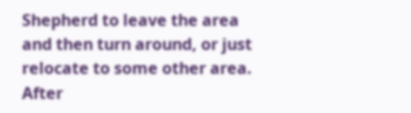Shepherd to leave the area and then turn around, or just relocate to some other area. After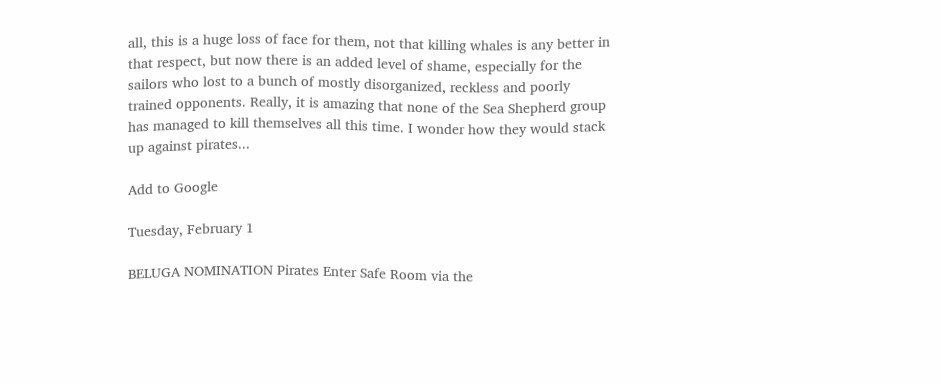all, this is a huge loss of face for them, not that killing whales is any better in that respect, but now there is an added level of shame, especially for the sailors who lost to a bunch of mostly disorganized, reckless and poorly trained opponents. Really, it is amazing that none of the Sea Shepherd group has managed to kill themselves all this time. I wonder how they would stack up against pirates...

Add to Google

Tuesday, February 1

BELUGA NOMINATION Pirates Enter Safe Room via the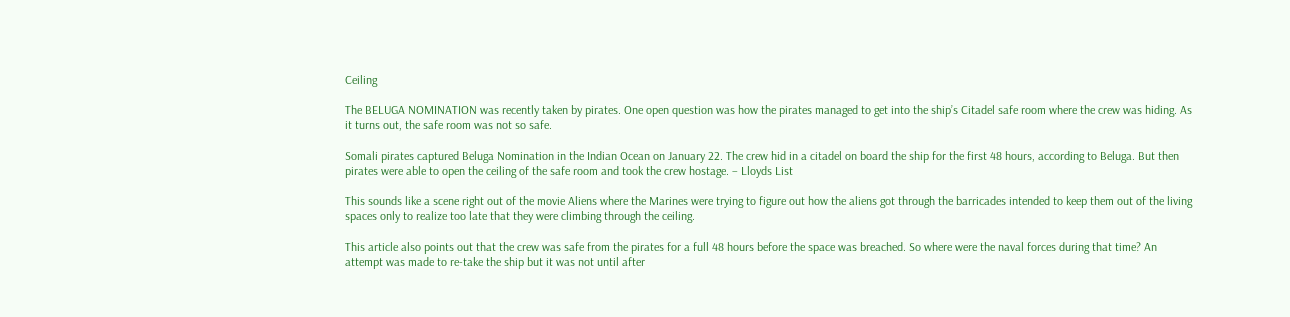Ceiling

The BELUGA NOMINATION was recently taken by pirates. One open question was how the pirates managed to get into the ship’s Citadel safe room where the crew was hiding. As it turns out, the safe room was not so safe.

Somali pirates captured Beluga Nomination in the Indian Ocean on January 22. The crew hid in a citadel on board the ship for the first 48 hours, according to Beluga. But then pirates were able to open the ceiling of the safe room and took the crew hostage. – Lloyds List

This sounds like a scene right out of the movie Aliens where the Marines were trying to figure out how the aliens got through the barricades intended to keep them out of the living spaces only to realize too late that they were climbing through the ceiling.

This article also points out that the crew was safe from the pirates for a full 48 hours before the space was breached. So where were the naval forces during that time? An attempt was made to re-take the ship but it was not until after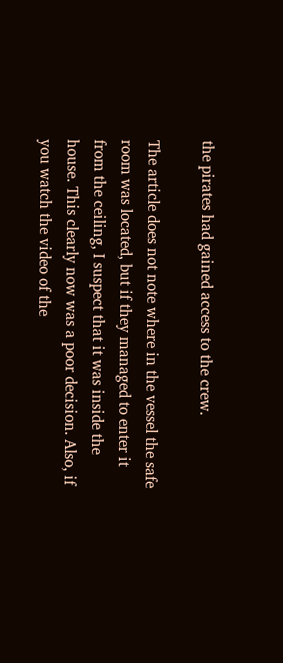the pirates had gained access to the crew.

The article does not note where in the vessel the safe room was located, but if they managed to enter it from the ceiling, I suspect that it was inside the house. This clearly now was a poor decision. Also, if you watch the video of the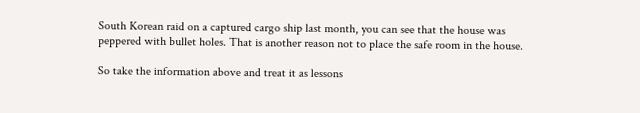South Korean raid on a captured cargo ship last month, you can see that the house was peppered with bullet holes. That is another reason not to place the safe room in the house.

So take the information above and treat it as lessons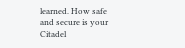learned. How safe and secure is your Citadel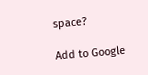space?

Add to Google